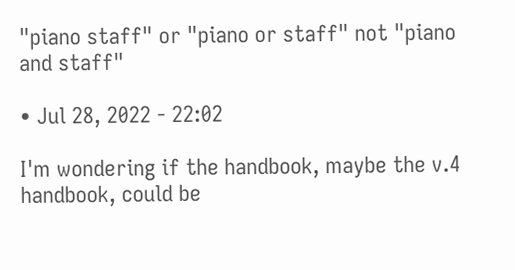"piano staff" or "piano or staff" not "piano and staff"

• Jul 28, 2022 - 22:02

I'm wondering if the handbook, maybe the v.4 handbook, could be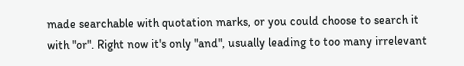made searchable with quotation marks, or you could choose to search it with "or". Right now it's only "and", usually leading to too many irrelevant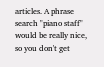articles. A phrase search "piano staff" would be really nice, so you don't get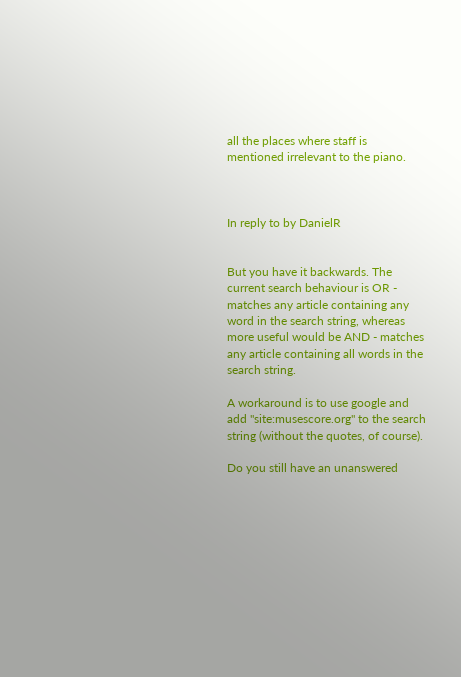all the places where staff is mentioned irrelevant to the piano.



In reply to by DanielR


But you have it backwards. The current search behaviour is OR - matches any article containing any word in the search string, whereas more useful would be AND - matches any article containing all words in the search string.

A workaround is to use google and add "site:musescore.org" to the search string (without the quotes, of course).

Do you still have an unanswered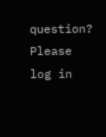question? Please log in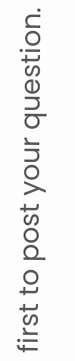first to post your question.